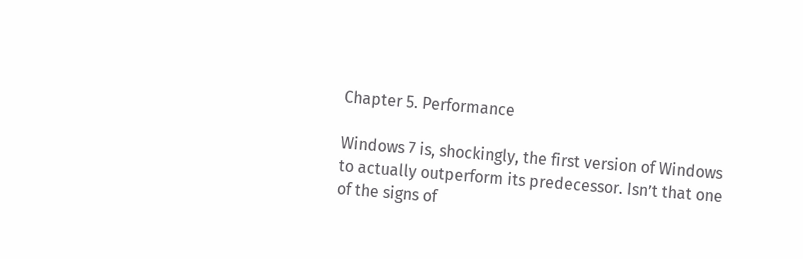Chapter 5. Performance

Windows 7 is, shockingly, the first version of Windows to actually outperform its predecessor. Isn’t that one of the signs of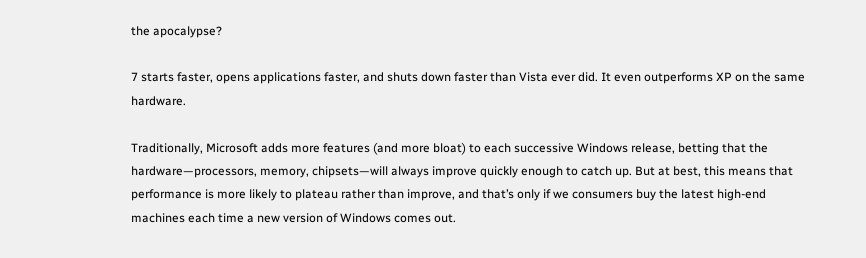the apocalypse?

7 starts faster, opens applications faster, and shuts down faster than Vista ever did. It even outperforms XP on the same hardware.

Traditionally, Microsoft adds more features (and more bloat) to each successive Windows release, betting that the hardware—processors, memory, chipsets—will always improve quickly enough to catch up. But at best, this means that performance is more likely to plateau rather than improve, and that’s only if we consumers buy the latest high-end machines each time a new version of Windows comes out.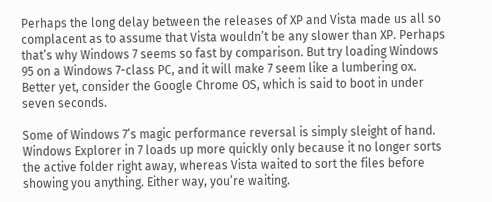Perhaps the long delay between the releases of XP and Vista made us all so complacent as to assume that Vista wouldn’t be any slower than XP. Perhaps that’s why Windows 7 seems so fast by comparison. But try loading Windows 95 on a Windows 7-class PC, and it will make 7 seem like a lumbering ox. Better yet, consider the Google Chrome OS, which is said to boot in under seven seconds.

Some of Windows 7’s magic performance reversal is simply sleight of hand. Windows Explorer in 7 loads up more quickly only because it no longer sorts the active folder right away, whereas Vista waited to sort the files before showing you anything. Either way, you’re waiting.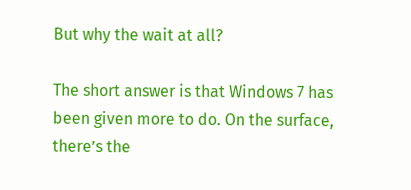But why the wait at all?

The short answer is that Windows 7 has been given more to do. On the surface, there’s the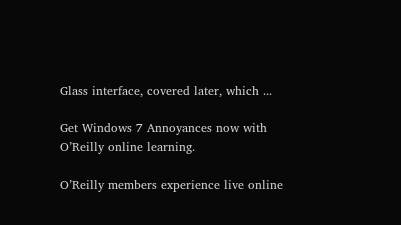Glass interface, covered later, which ...

Get Windows 7 Annoyances now with O’Reilly online learning.

O’Reilly members experience live online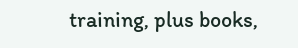training, plus books,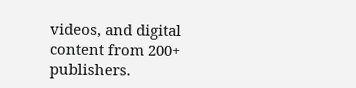videos, and digital content from 200+ publishers.